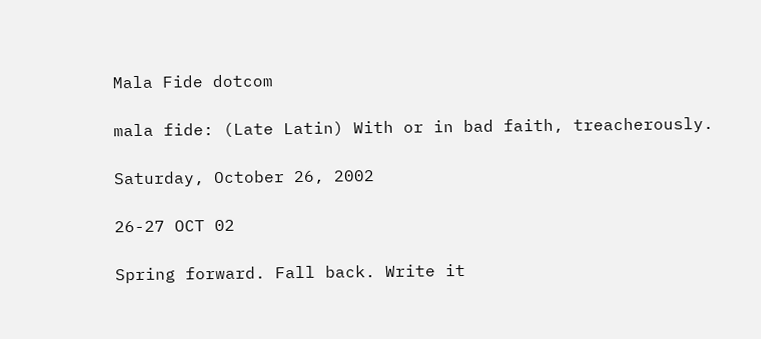Mala Fide dotcom

mala fide: (Late Latin) With or in bad faith, treacherously.

Saturday, October 26, 2002

26-27 OCT 02

Spring forward. Fall back. Write it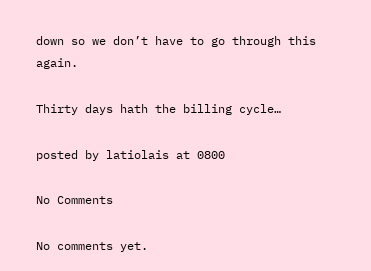down so we don’t have to go through this again.

Thirty days hath the billing cycle…

posted by latiolais at 0800

No Comments

No comments yet.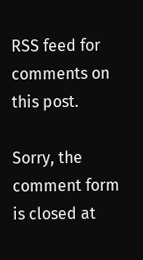RSS feed for comments on this post.

Sorry, the comment form is closed at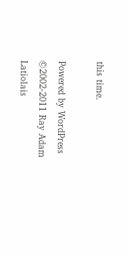this time.

Powered by WordPress
©2002-2011 Ray Adam Latiolais